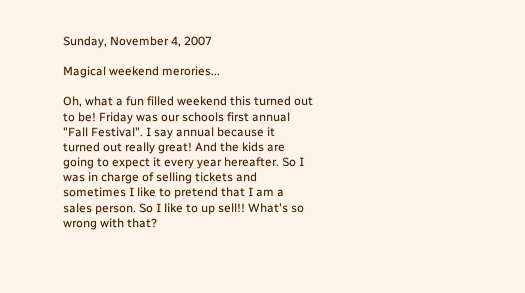Sunday, November 4, 2007

Magical weekend merories...

Oh, what a fun filled weekend this turned out to be! Friday was our schools first annual "Fall Festival". I say annual because it turned out really great! And the kids are going to expect it every year hereafter. So I was in charge of selling tickets and sometimes I like to pretend that I am a sales person. So I like to up sell!! What's so wrong with that?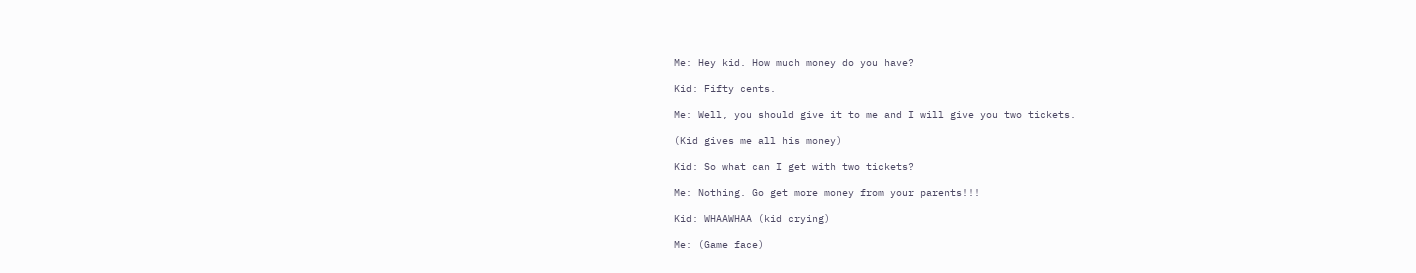Me: Hey kid. How much money do you have?

Kid: Fifty cents.

Me: Well, you should give it to me and I will give you two tickets.

(Kid gives me all his money)

Kid: So what can I get with two tickets?

Me: Nothing. Go get more money from your parents!!!

Kid: WHAAWHAA (kid crying)

Me: (Game face)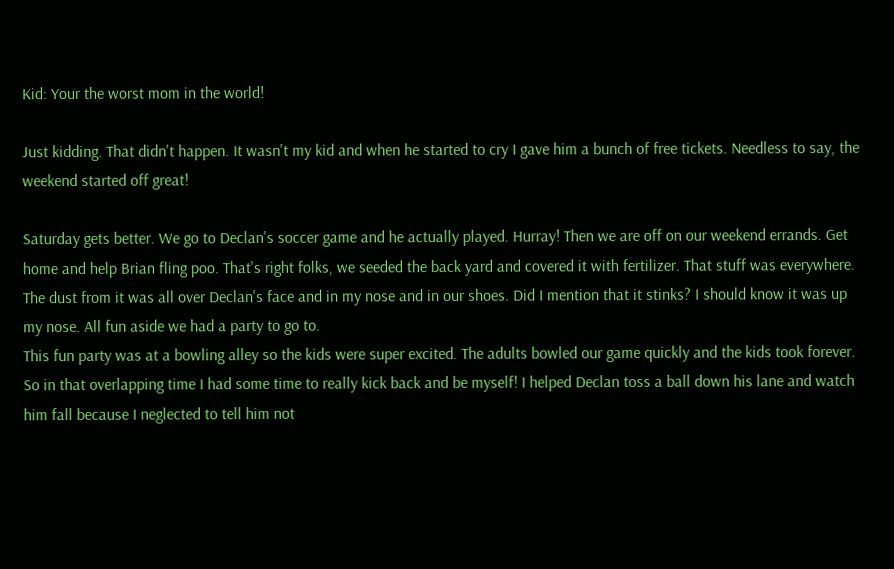Kid: Your the worst mom in the world!

Just kidding. That didn't happen. It wasn't my kid and when he started to cry I gave him a bunch of free tickets. Needless to say, the weekend started off great!

Saturday gets better. We go to Declan's soccer game and he actually played. Hurray! Then we are off on our weekend errands. Get home and help Brian fling poo. That's right folks, we seeded the back yard and covered it with fertilizer. That stuff was everywhere. The dust from it was all over Declan's face and in my nose and in our shoes. Did I mention that it stinks? I should know it was up my nose. All fun aside we had a party to go to.
This fun party was at a bowling alley so the kids were super excited. The adults bowled our game quickly and the kids took forever. So in that overlapping time I had some time to really kick back and be myself! I helped Declan toss a ball down his lane and watch him fall because I neglected to tell him not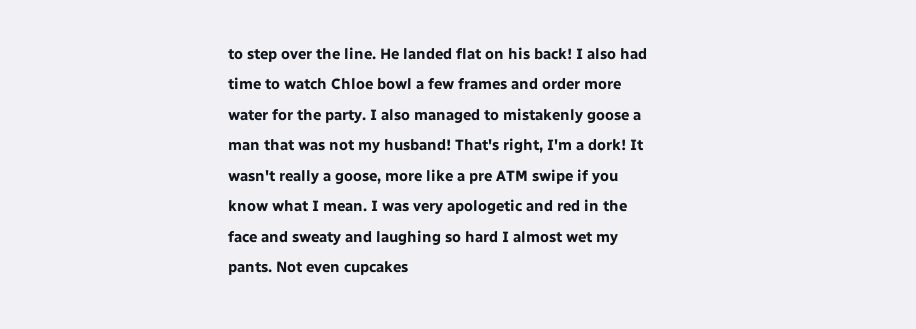to step over the line. He landed flat on his back! I also had time to watch Chloe bowl a few frames and order more water for the party. I also managed to mistakenly goose a man that was not my husband! That's right, I'm a dork! It wasn't really a goose, more like a pre ATM swipe if you know what I mean. I was very apologetic and red in the face and sweaty and laughing so hard I almost wet my pants. Not even cupcakes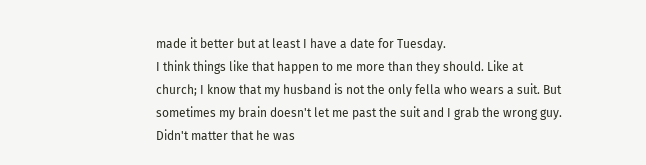made it better but at least I have a date for Tuesday.
I think things like that happen to me more than they should. Like at church; I know that my husband is not the only fella who wears a suit. But sometimes my brain doesn't let me past the suit and I grab the wrong guy. Didn't matter that he was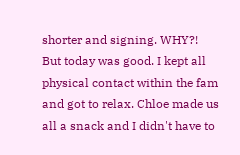shorter and signing. WHY?!
But today was good. I kept all physical contact within the fam and got to relax. Chloe made us all a snack and I didn't have to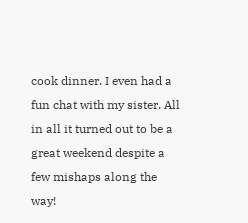cook dinner. I even had a fun chat with my sister. All in all it turned out to be a great weekend despite a few mishaps along the way!